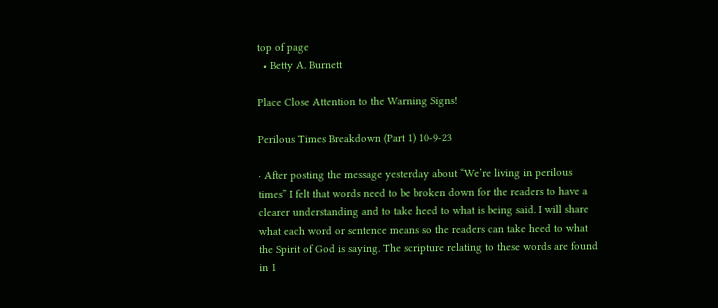top of page
  • Betty A. Burnett

Place Close Attention to the Warning Signs!

Perilous Times Breakdown (Part 1) 10-9-23

· After posting the message yesterday about “We’re living in perilous times” I felt that words need to be broken down for the readers to have a clearer understanding and to take heed to what is being said. I will share what each word or sentence means so the readers can take heed to what the Spirit of God is saying. The scripture relating to these words are found in 1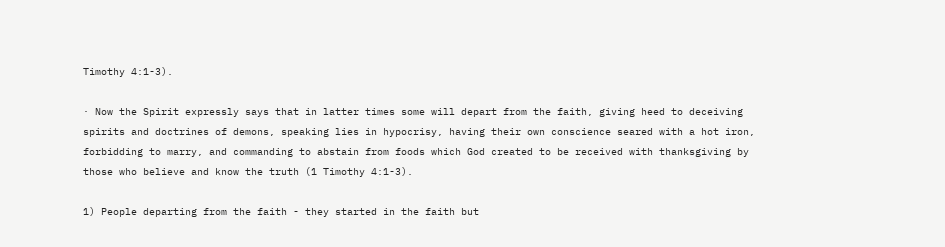Timothy 4:1-3).

· Now the Spirit expressly says that in latter times some will depart from the faith, giving heed to deceiving spirits and doctrines of demons, speaking lies in hypocrisy, having their own conscience seared with a hot iron, forbidding to marry, and commanding to abstain from foods which God created to be received with thanksgiving by those who believe and know the truth (1 Timothy 4:1-3).

1) People departing from the faith - they started in the faith but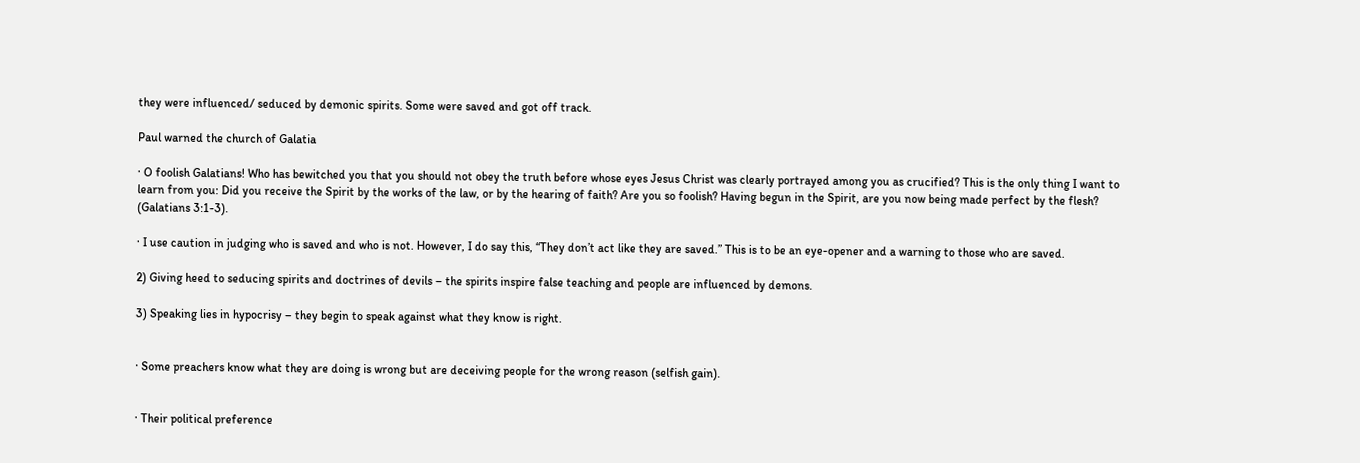they were influenced/ seduced by demonic spirits. Some were saved and got off track.

Paul warned the church of Galatia

· O foolish Galatians! Who has bewitched you that you should not obey the truth before whose eyes Jesus Christ was clearly portrayed among you as crucified? This is the only thing I want to learn from you: Did you receive the Spirit by the works of the law, or by the hearing of faith? Are you so foolish? Having begun in the Spirit, are you now being made perfect by the flesh? (Galatians 3:1-3).

· I use caution in judging who is saved and who is not. However, I do say this, “They don’t act like they are saved.” This is to be an eye-opener and a warning to those who are saved.

2) Giving heed to seducing spirits and doctrines of devils – the spirits inspire false teaching and people are influenced by demons.

3) Speaking lies in hypocrisy – they begin to speak against what they know is right.


· Some preachers know what they are doing is wrong but are deceiving people for the wrong reason (selfish gain).


· Their political preference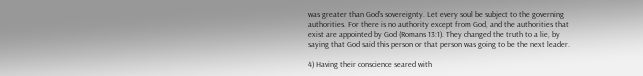was greater than God’s sovereignty. Let every soul be subject to the governing authorities. For there is no authority except from God, and the authorities that exist are appointed by God (Romans 13:1). They changed the truth to a lie, by saying that God said this person or that person was going to be the next leader.

4) Having their conscience seared with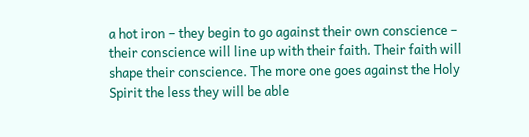a hot iron – they begin to go against their own conscience – their conscience will line up with their faith. Their faith will shape their conscience. The more one goes against the Holy Spirit the less they will be able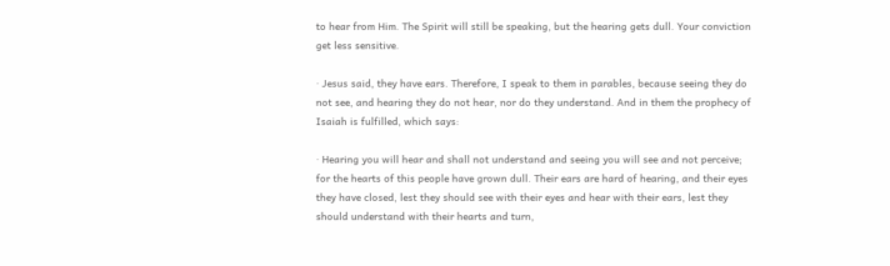to hear from Him. The Spirit will still be speaking, but the hearing gets dull. Your conviction get less sensitive.

· Jesus said, they have ears. Therefore, I speak to them in parables, because seeing they do not see, and hearing they do not hear, nor do they understand. And in them the prophecy of Isaiah is fulfilled, which says:

· Hearing you will hear and shall not understand and seeing you will see and not perceive; for the hearts of this people have grown dull. Their ears are hard of hearing, and their eyes they have closed, lest they should see with their eyes and hear with their ears, lest they should understand with their hearts and turn,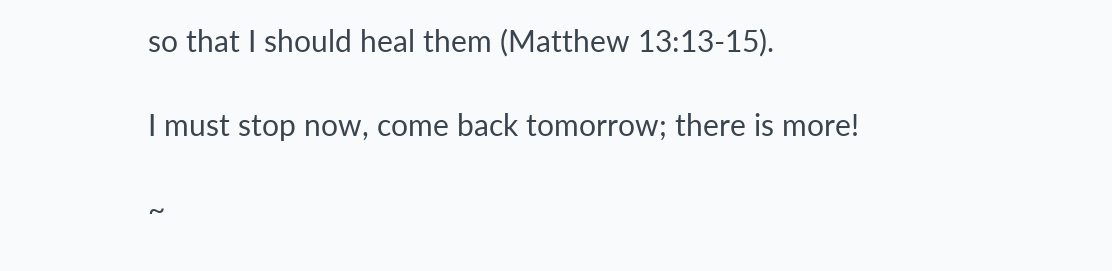so that I should heal them (Matthew 13:13-15).

I must stop now, come back tomorrow; there is more!

~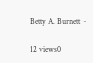Betty A. Burnett ~

12 views0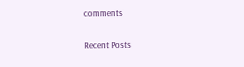comments

Recent Posts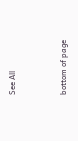See All


bottom of page